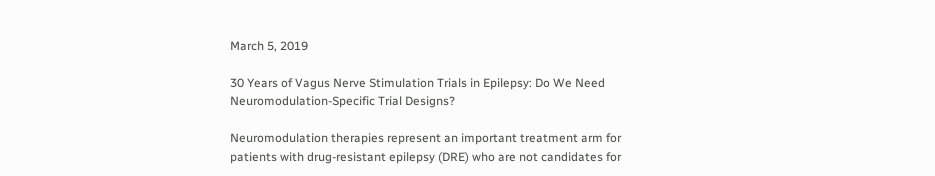March 5, 2019

30 Years of Vagus Nerve Stimulation Trials in Epilepsy: Do We Need Neuromodulation-Specific Trial Designs?

Neuromodulation therapies represent an important treatment arm for patients with drug-resistant epilepsy (DRE) who are not candidates for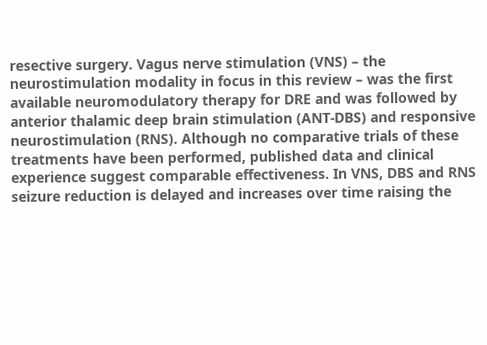resective surgery. Vagus nerve stimulation (VNS) – the neurostimulation modality in focus in this review – was the first available neuromodulatory therapy for DRE and was followed by anterior thalamic deep brain stimulation (ANT-DBS) and responsive neurostimulation (RNS). Although no comparative trials of these treatments have been performed, published data and clinical experience suggest comparable effectiveness. In VNS, DBS and RNS seizure reduction is delayed and increases over time raising the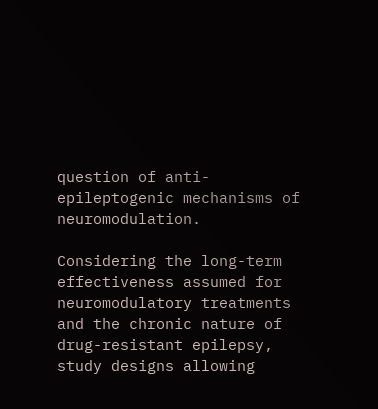question of anti-epileptogenic mechanisms of neuromodulation.

Considering the long-term effectiveness assumed for neuromodulatory treatments and the chronic nature of drug-resistant epilepsy, study designs allowing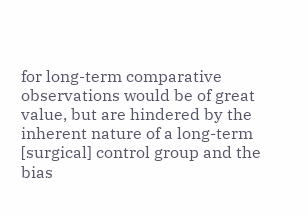for long-term comparative observations would be of great value, but are hindered by the inherent nature of a long-term [surgical] control group and the bias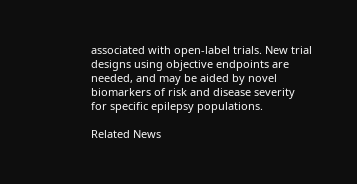associated with open-label trials. New trial designs using objective endpoints are needed, and may be aided by novel biomarkers of risk and disease severity for specific epilepsy populations.

Related News